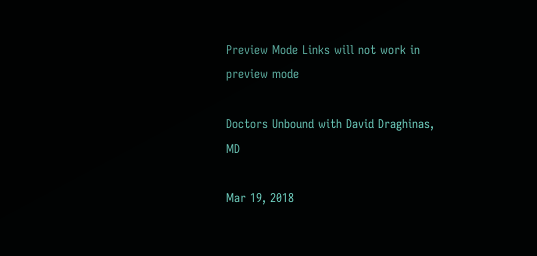Preview Mode Links will not work in preview mode

Doctors Unbound with David Draghinas, MD

Mar 19, 2018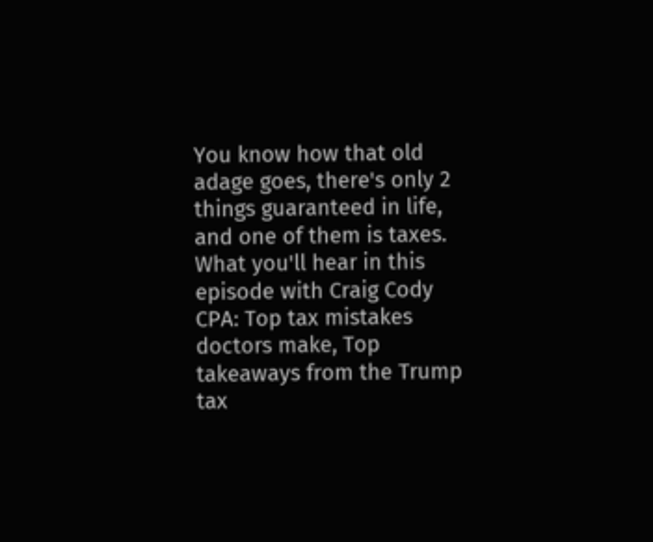You know how that old adage goes, there's only 2 things guaranteed in life, and one of them is taxes. What you'll hear in this episode with Craig Cody CPA: Top tax mistakes doctors make, Top takeaways from the Trump tax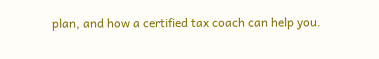plan, and how a certified tax coach can help you.